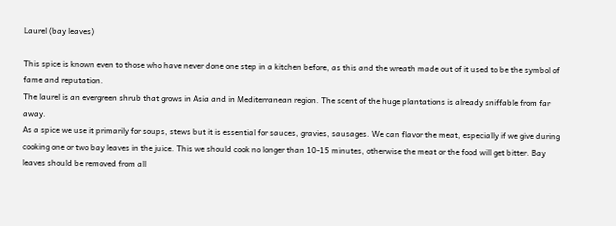Laurel (bay leaves)

This spice is known even to those who have never done one step in a kitchen before, as this and the wreath made out of it used to be the symbol of fame and reputation.
The laurel is an evergreen shrub that grows in Asia and in Mediterranean region. The scent of the huge plantations is already sniffable from far away.
As a spice we use it primarily for soups, stews but it is essential for sauces, gravies, sausages. We can flavor the meat, especially if we give during cooking one or two bay leaves in the juice. This we should cook no longer than 10-15 minutes, otherwise the meat or the food will get bitter. Bay leaves should be removed from all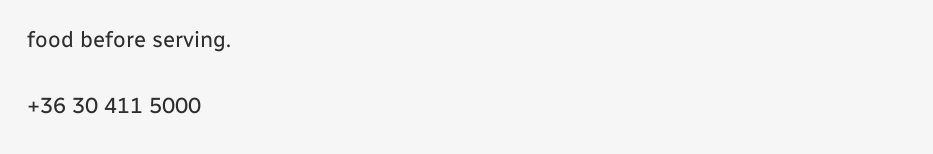food before serving.

+36 30 411 5000